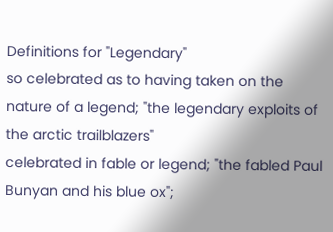Definitions for "Legendary"
so celebrated as to having taken on the nature of a legend; "the legendary exploits of the arctic trailblazers"
celebrated in fable or legend; "the fabled Paul Bunyan and his blue ox";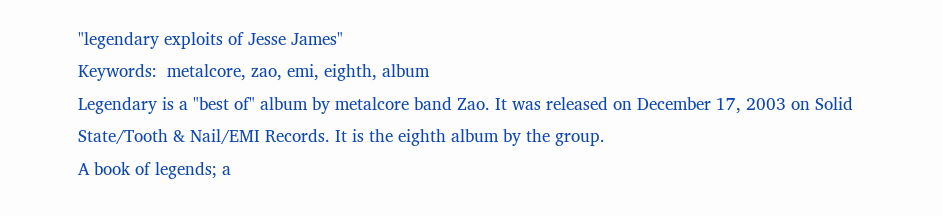"legendary exploits of Jesse James"
Keywords:  metalcore, zao, emi, eighth, album
Legendary is a "best of" album by metalcore band Zao. It was released on December 17, 2003 on Solid State/Tooth & Nail/EMI Records. It is the eighth album by the group.
A book of legends; a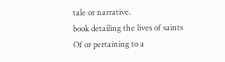tale or narrative.
book detailing the lives of saints
Of or pertaining to a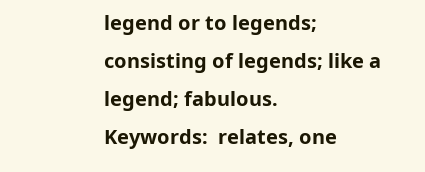legend or to legends; consisting of legends; like a legend; fabulous.
Keywords:  relates, one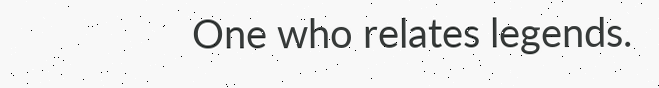One who relates legends.